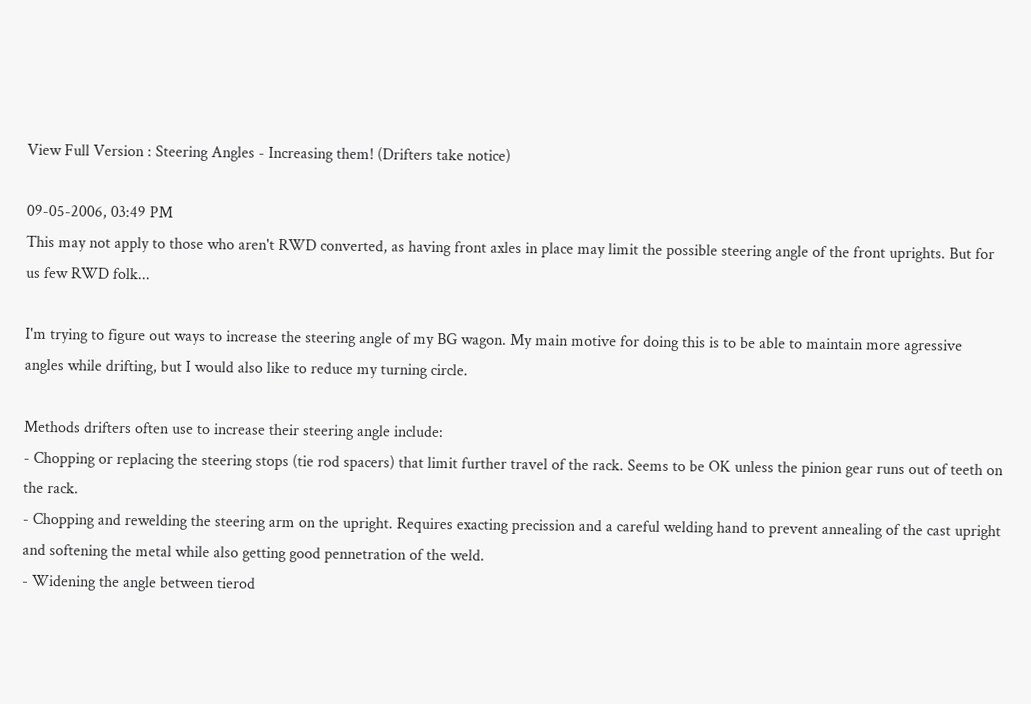View Full Version : Steering Angles - Increasing them! (Drifters take notice)

09-05-2006, 03:49 PM
This may not apply to those who aren't RWD converted, as having front axles in place may limit the possible steering angle of the front uprights. But for us few RWD folk...

I'm trying to figure out ways to increase the steering angle of my BG wagon. My main motive for doing this is to be able to maintain more agressive angles while drifting, but I would also like to reduce my turning circle.

Methods drifters often use to increase their steering angle include:
- Chopping or replacing the steering stops (tie rod spacers) that limit further travel of the rack. Seems to be OK unless the pinion gear runs out of teeth on the rack.
- Chopping and rewelding the steering arm on the upright. Requires exacting precission and a careful welding hand to prevent annealing of the cast upright and softening the metal while also getting good pennetration of the weld.
- Widening the angle between tierod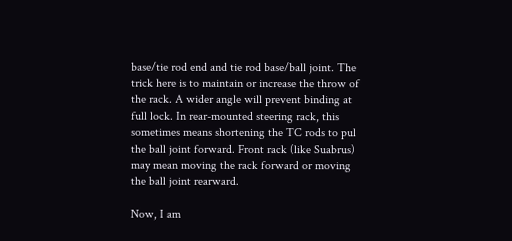base/tie rod end and tie rod base/ball joint. The trick here is to maintain or increase the throw of the rack. A wider angle will prevent binding at full lock. In rear-mounted steering rack, this sometimes means shortening the TC rods to pul the ball joint forward. Front rack (like Suabrus) may mean moving the rack forward or moving the ball joint rearward.

Now, I am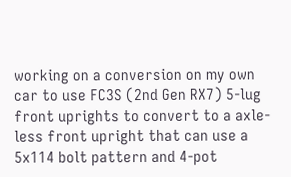working on a conversion on my own car to use FC3S (2nd Gen RX7) 5-lug front uprights to convert to a axle-less front upright that can use a 5x114 bolt pattern and 4-pot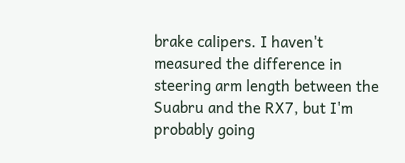brake calipers. I haven't measured the difference in steering arm length between the Suabru and the RX7, but I'm probably going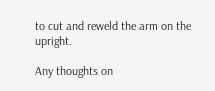to cut and reweld the arm on the upright.

Any thoughts on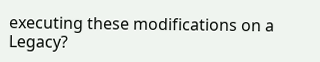executing these modifications on a Legacy?